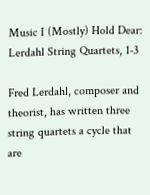Music I (Mostly) Hold Dear: Lerdahl String Quartets, 1-3

Fred Lerdahl, composer and theorist, has written three string quartets a cycle that are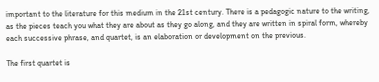important to the literature for this medium in the 21st century. There is a pedagogic nature to the writing, as the pieces teach you what they are about as they go along, and they are written in spiral form, whereby each successive phrase, and quartet, is an elaboration or development on the previous.

The first quartet is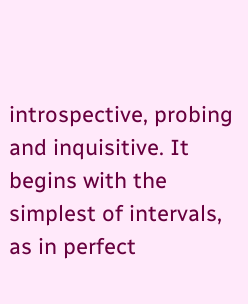introspective, probing and inquisitive. It begins with the simplest of intervals, as in perfect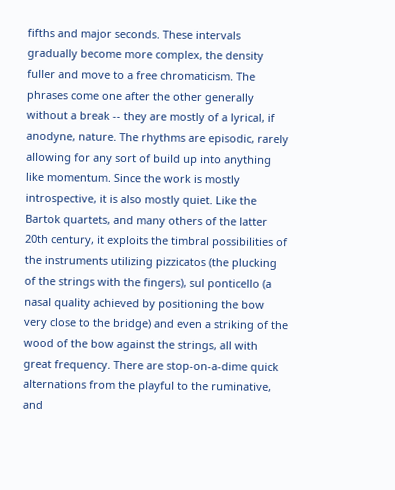fifths and major seconds. These intervals gradually become more complex, the density fuller and move to a free chromaticism. The phrases come one after the other generally without a break -- they are mostly of a lyrical, if anodyne, nature. The rhythms are episodic, rarely allowing for any sort of build up into anything like momentum. Since the work is mostly introspective, it is also mostly quiet. Like the Bartok quartets, and many others of the latter 20th century, it exploits the timbral possibilities of the instruments utilizing pizzicatos (the plucking of the strings with the fingers), sul ponticello (a nasal quality achieved by positioning the bow very close to the bridge) and even a striking of the wood of the bow against the strings, all with great frequency. There are stop-on-a-dime quick alternations from the playful to the ruminative, and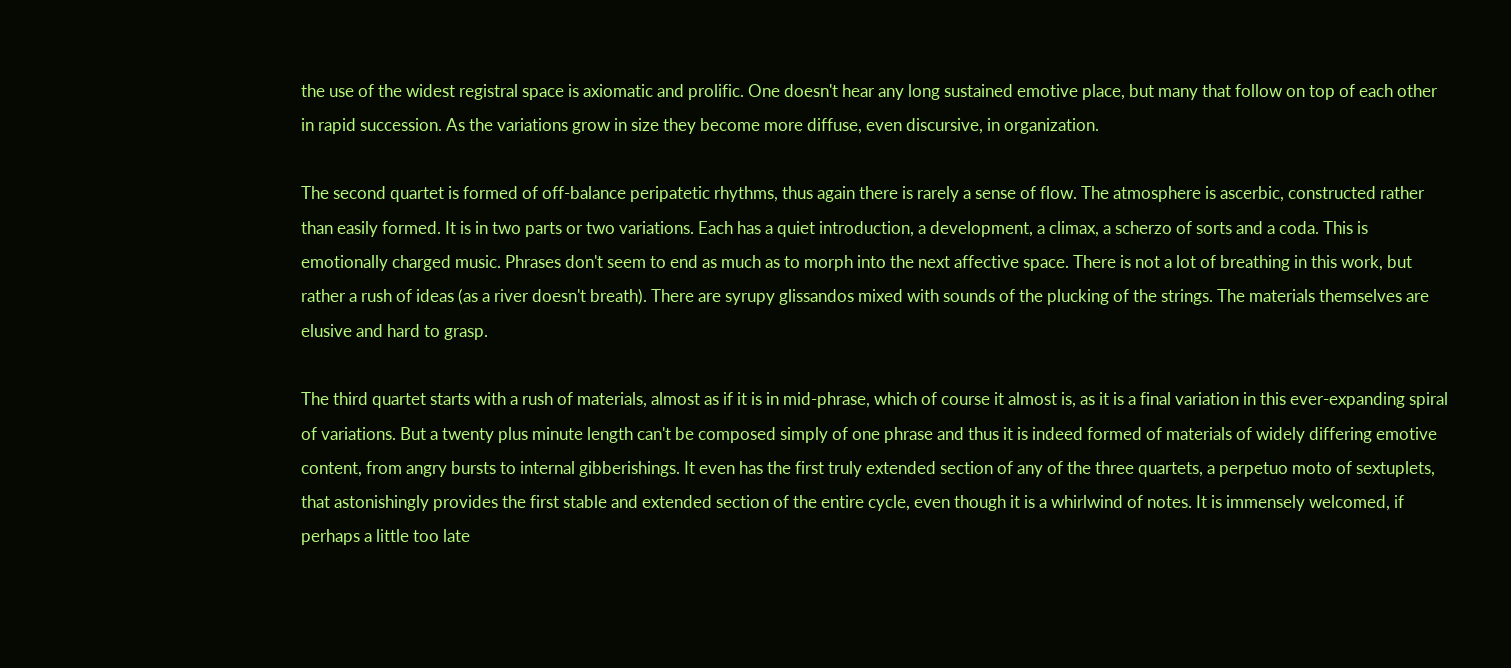the use of the widest registral space is axiomatic and prolific. One doesn't hear any long sustained emotive place, but many that follow on top of each other in rapid succession. As the variations grow in size they become more diffuse, even discursive, in organization.

The second quartet is formed of off-balance peripatetic rhythms, thus again there is rarely a sense of flow. The atmosphere is ascerbic, constructed rather than easily formed. It is in two parts or two variations. Each has a quiet introduction, a development, a climax, a scherzo of sorts and a coda. This is emotionally charged music. Phrases don't seem to end as much as to morph into the next affective space. There is not a lot of breathing in this work, but rather a rush of ideas (as a river doesn't breath). There are syrupy glissandos mixed with sounds of the plucking of the strings. The materials themselves are elusive and hard to grasp.

The third quartet starts with a rush of materials, almost as if it is in mid-phrase, which of course it almost is, as it is a final variation in this ever-expanding spiral of variations. But a twenty plus minute length can't be composed simply of one phrase and thus it is indeed formed of materials of widely differing emotive content, from angry bursts to internal gibberishings. It even has the first truly extended section of any of the three quartets, a perpetuo moto of sextuplets, that astonishingly provides the first stable and extended section of the entire cycle, even though it is a whirlwind of notes. It is immensely welcomed, if perhaps a little too late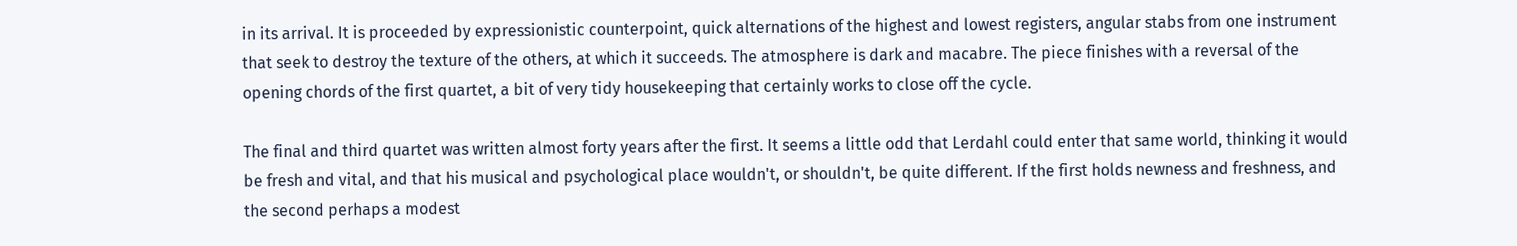in its arrival. It is proceeded by expressionistic counterpoint, quick alternations of the highest and lowest registers, angular stabs from one instrument that seek to destroy the texture of the others, at which it succeeds. The atmosphere is dark and macabre. The piece finishes with a reversal of the opening chords of the first quartet, a bit of very tidy housekeeping that certainly works to close off the cycle.

The final and third quartet was written almost forty years after the first. It seems a little odd that Lerdahl could enter that same world, thinking it would be fresh and vital, and that his musical and psychological place wouldn't, or shouldn't, be quite different. If the first holds newness and freshness, and the second perhaps a modest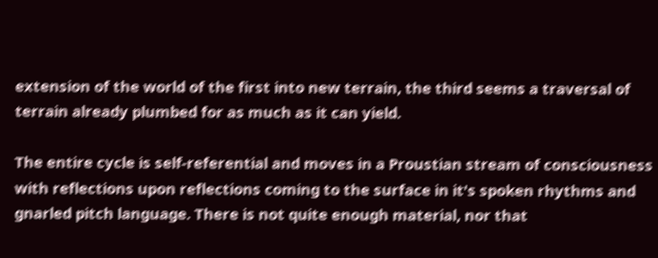extension of the world of the first into new terrain, the third seems a traversal of terrain already plumbed for as much as it can yield.

The entire cycle is self-referential and moves in a Proustian stream of consciousness with reflections upon reflections coming to the surface in it's spoken rhythms and gnarled pitch language. There is not quite enough material, nor that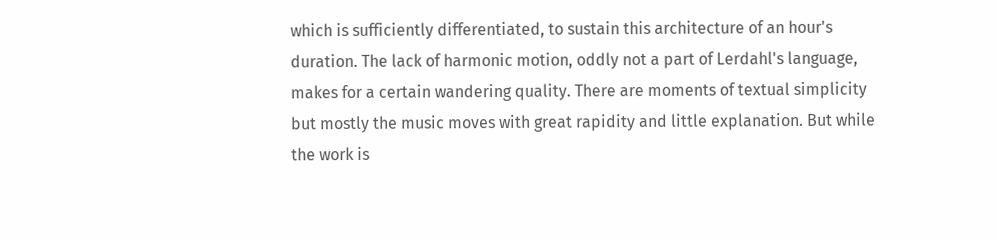which is sufficiently differentiated, to sustain this architecture of an hour's duration. The lack of harmonic motion, oddly not a part of Lerdahl's language, makes for a certain wandering quality. There are moments of textual simplicity but mostly the music moves with great rapidity and little explanation. But while the work is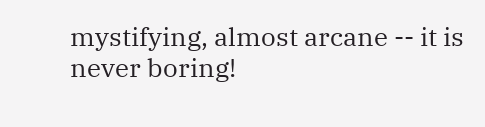mystifying, almost arcane -- it is never boring!